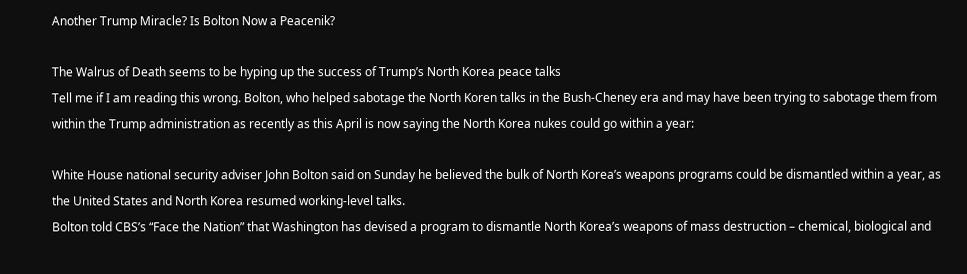Another Trump Miracle? Is Bolton Now a Peacenik?

The Walrus of Death seems to be hyping up the success of Trump’s North Korea peace talks
Tell me if I am reading this wrong. Bolton, who helped sabotage the North Koren talks in the Bush-Cheney era and may have been trying to sabotage them from within the Trump administration as recently as this April is now saying the North Korea nukes could go within a year:

White House national security adviser John Bolton said on Sunday he believed the bulk of North Korea’s weapons programs could be dismantled within a year, as the United States and North Korea resumed working-level talks.
Bolton told CBS’s “Face the Nation” that Washington has devised a program to dismantle North Korea’s weapons of mass destruction – chemical, biological and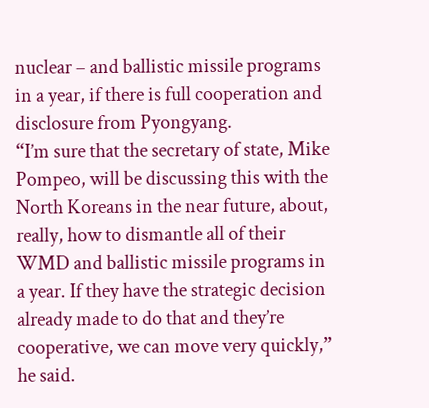nuclear – and ballistic missile programs in a year, if there is full cooperation and disclosure from Pyongyang.
“I’m sure that the secretary of state, Mike Pompeo, will be discussing this with the North Koreans in the near future, about, really, how to dismantle all of their WMD and ballistic missile programs in a year. If they have the strategic decision already made to do that and they’re cooperative, we can move very quickly,” he said.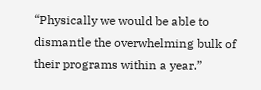“Physically we would be able to dismantle the overwhelming bulk of their programs within a year.”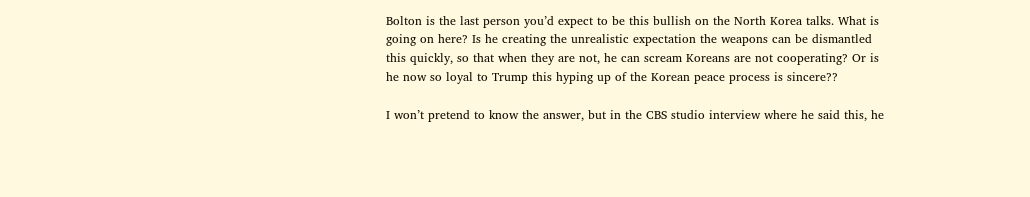Bolton is the last person you’d expect to be this bullish on the North Korea talks. What is going on here? Is he creating the unrealistic expectation the weapons can be dismantled this quickly, so that when they are not, he can scream Koreans are not cooperating? Or is he now so loyal to Trump this hyping up of the Korean peace process is sincere??

I won’t pretend to know the answer, but in the CBS studio interview where he said this, he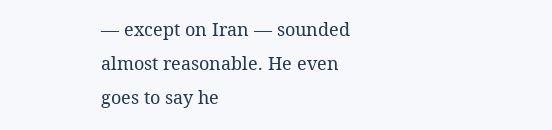— except on Iran — sounded almost reasonable. He even goes to say he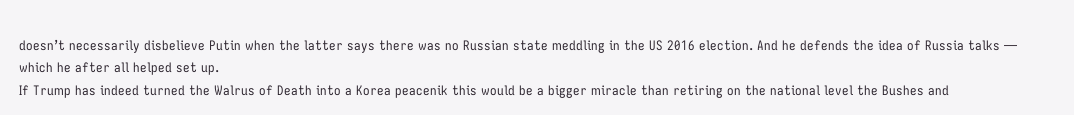doesn’t necessarily disbelieve Putin when the latter says there was no Russian state meddling in the US 2016 election. And he defends the idea of Russia talks — which he after all helped set up.
If Trump has indeed turned the Walrus of Death into a Korea peacenik this would be a bigger miracle than retiring on the national level the Bushes and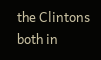the Clintons both in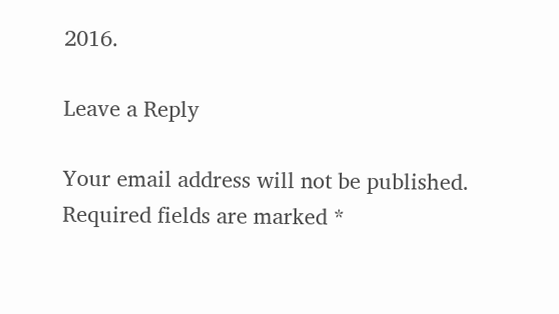2016.

Leave a Reply

Your email address will not be published. Required fields are marked *